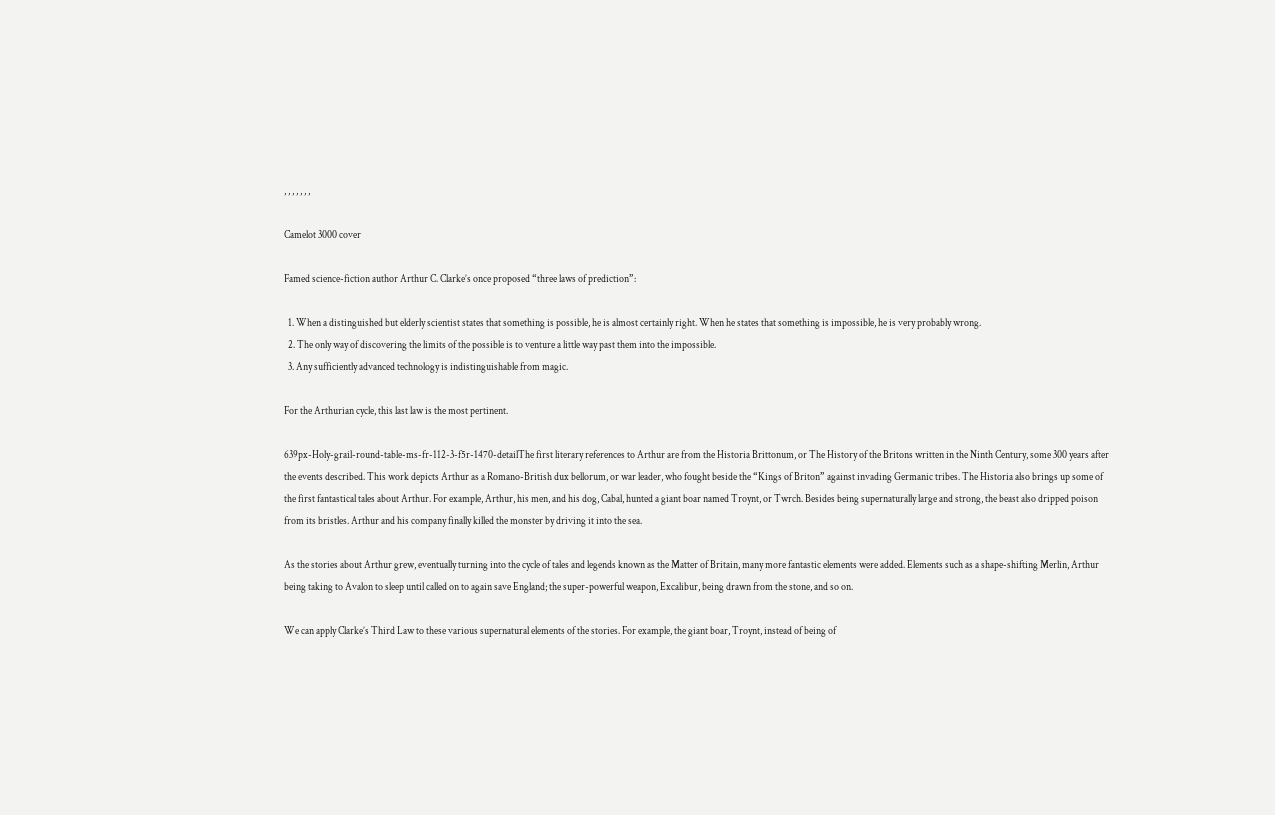, , , , , , ,

Camelot 3000 cover

Famed science-fiction author Arthur C. Clarke’s once proposed “three laws of prediction”:

  1. When a distinguished but elderly scientist states that something is possible, he is almost certainly right. When he states that something is impossible, he is very probably wrong.
  2. The only way of discovering the limits of the possible is to venture a little way past them into the impossible.
  3. Any sufficiently advanced technology is indistinguishable from magic.

For the Arthurian cycle, this last law is the most pertinent.

639px-Holy-grail-round-table-ms-fr-112-3-f5r-1470-detailThe first literary references to Arthur are from the Historia Brittonum, or The History of the Britons written in the Ninth Century, some 300 years after the events described. This work depicts Arthur as a Romano-British dux bellorum, or war leader, who fought beside the “Kings of Briton” against invading Germanic tribes. The Historia also brings up some of the first fantastical tales about Arthur. For example, Arthur, his men, and his dog, Cabal, hunted a giant boar named Troynt, or Twrch. Besides being supernaturally large and strong, the beast also dripped poison from its bristles. Arthur and his company finally killed the monster by driving it into the sea.

As the stories about Arthur grew, eventually turning into the cycle of tales and legends known as the Matter of Britain, many more fantastic elements were added. Elements such as a shape-shifting Merlin, Arthur being taking to Avalon to sleep until called on to again save England; the super-powerful weapon, Excalibur, being drawn from the stone, and so on.

We can apply Clarke’s Third Law to these various supernatural elements of the stories. For example, the giant boar, Troynt, instead of being of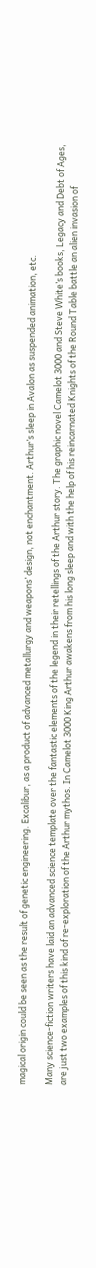magical origin could be seen as the result of genetic engineering. Excalibur, as a product of advanced metallurgy and weapons’ design, not enchantment. Arthur’s sleep in Avalon as suspended animation, etc.

Many science-fiction writers have laid an advanced science template over the fantastic elements of the legend in their retellings of the Arthur story. The graphic novel Camelot 3000 and Steve White’s books, Legacy and Debt of Ages, are just two examples of this kind of re-exploration of the Arthur mythos. In Camelot 3000 King Arthur awakens from his long sleep and with the help of his reincarnated Knights of the Round Table battle an alien invasion of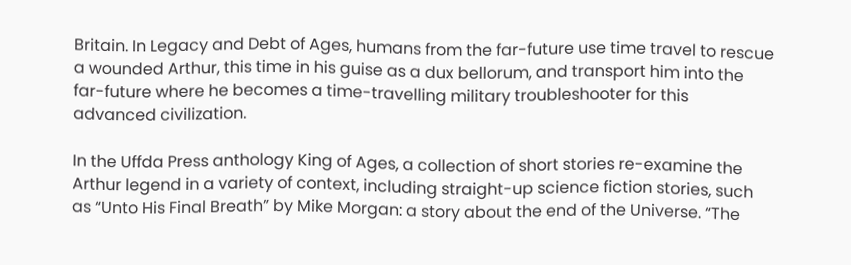Britain. In Legacy and Debt of Ages, humans from the far-future use time travel to rescue a wounded Arthur, this time in his guise as a dux bellorum, and transport him into the far-future where he becomes a time-travelling military troubleshooter for this advanced civilization.

In the Uffda Press anthology King of Ages, a collection of short stories re-examine the Arthur legend in a variety of context, including straight-up science fiction stories, such as “Unto His Final Breath” by Mike Morgan: a story about the end of the Universe. “The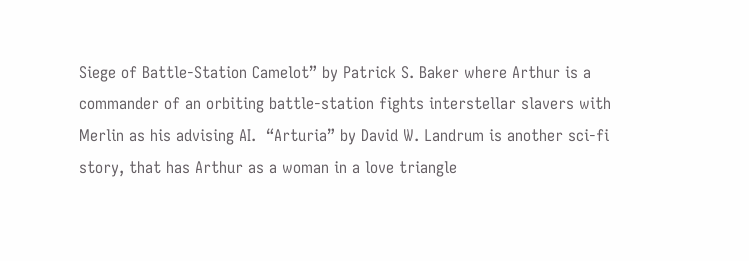Siege of Battle-Station Camelot” by Patrick S. Baker where Arthur is a commander of an orbiting battle-station fights interstellar slavers with Merlin as his advising AI.  “Arturia” by David W. Landrum is another sci-fi story, that has Arthur as a woman in a love triangle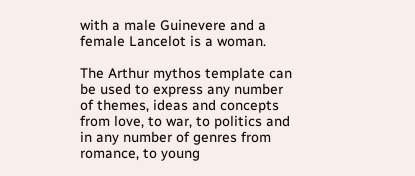with a male Guinevere and a female Lancelot is a woman.

The Arthur mythos template can be used to express any number of themes, ideas and concepts from love, to war, to politics and in any number of genres from romance, to young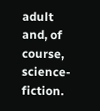adult and, of course, science-fiction.